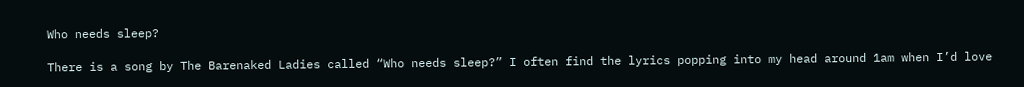Who needs sleep?

There is a song by The Barenaked Ladies called “Who needs sleep?” I often find the lyrics popping into my head around 1am when I’d love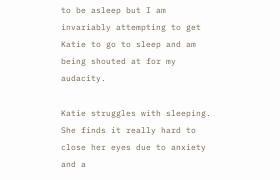to be asleep but I am invariably attempting to get Katie to go to sleep and am being shouted at for my audacity.

Katie struggles with sleeping. She finds it really hard to close her eyes due to anxiety and a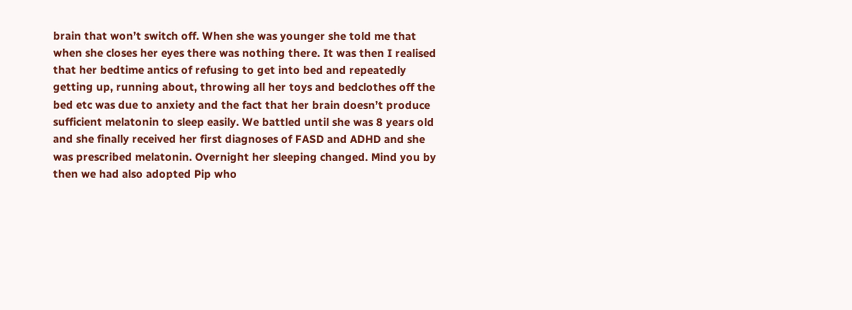brain that won’t switch off. When she was younger she told me that when she closes her eyes there was nothing there. It was then I realised that her bedtime antics of refusing to get into bed and repeatedly getting up, running about, throwing all her toys and bedclothes off the bed etc was due to anxiety and the fact that her brain doesn’t produce sufficient melatonin to sleep easily. We battled until she was 8 years old and she finally received her first diagnoses of FASD and ADHD and she was prescribed melatonin. Overnight her sleeping changed. Mind you by then we had also adopted Pip who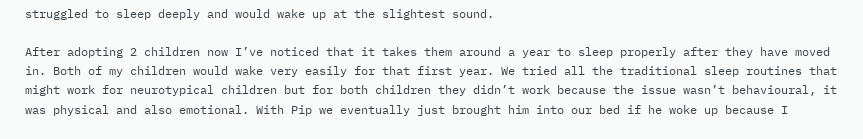struggled to sleep deeply and would wake up at the slightest sound.

After adopting 2 children now I’ve noticed that it takes them around a year to sleep properly after they have moved in. Both of my children would wake very easily for that first year. We tried all the traditional sleep routines that might work for neurotypical children but for both children they didn’t work because the issue wasn’t behavioural, it was physical and also emotional. With Pip we eventually just brought him into our bed if he woke up because I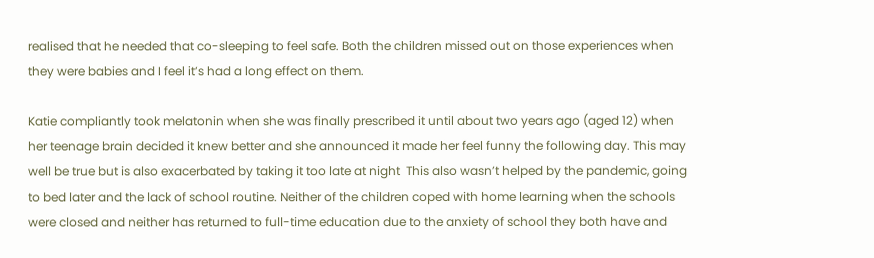realised that he needed that co-sleeping to feel safe. Both the children missed out on those experiences when they were babies and I feel it’s had a long effect on them.

Katie compliantly took melatonin when she was finally prescribed it until about two years ago (aged 12) when her teenage brain decided it knew better and she announced it made her feel funny the following day. This may well be true but is also exacerbated by taking it too late at night  This also wasn’t helped by the pandemic, going to bed later and the lack of school routine. Neither of the children coped with home learning when the schools were closed and neither has returned to full-time education due to the anxiety of school they both have and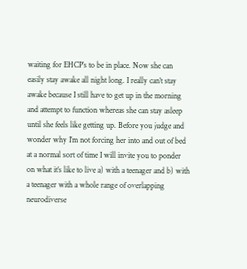waiting for EHCP’s to be in place. Now she can easily stay awake all night long. I really can’t stay awake because I still have to get up in the morning and attempt to function whereas she can stay asleep until she feels like getting up. Before you judge and wonder why I’m not forcing her into and out of bed at a normal sort of time I will invite you to ponder on what it’s like to live a) with a teenager and b) with a teenager with a whole range of overlapping neurodiverse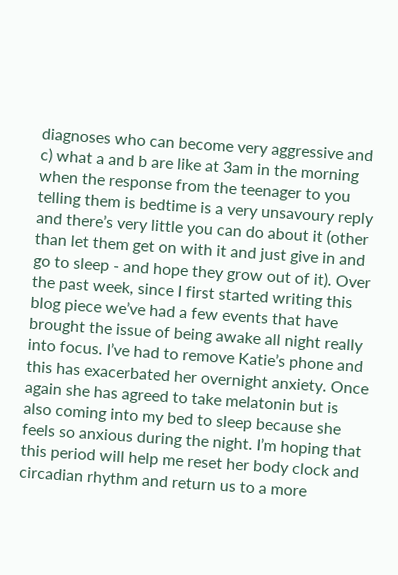diagnoses who can become very aggressive and c) what a and b are like at 3am in the morning when the response from the teenager to you telling them is bedtime is a very unsavoury reply and there’s very little you can do about it (other than let them get on with it and just give in and go to sleep - and hope they grow out of it). Over the past week, since I first started writing this blog piece we’ve had a few events that have brought the issue of being awake all night really into focus. I’ve had to remove Katie’s phone and this has exacerbated her overnight anxiety. Once again she has agreed to take melatonin but is also coming into my bed to sleep because she feels so anxious during the night. I’m hoping that this period will help me reset her body clock and circadian rhythm and return us to a more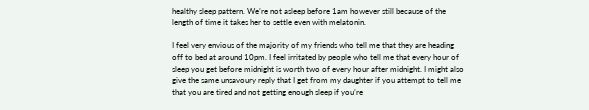healthy sleep pattern. We’re not asleep before 1am however still because of the length of time it takes her to settle even with melatonin.

I feel very envious of the majority of my friends who tell me that they are heading off to bed at around 10pm. I feel irritated by people who tell me that every hour of sleep you get before midnight is worth two of every hour after midnight. I might also give the same unsavoury reply that I get from my daughter if you attempt to tell me that you are tired and not getting enough sleep if you’re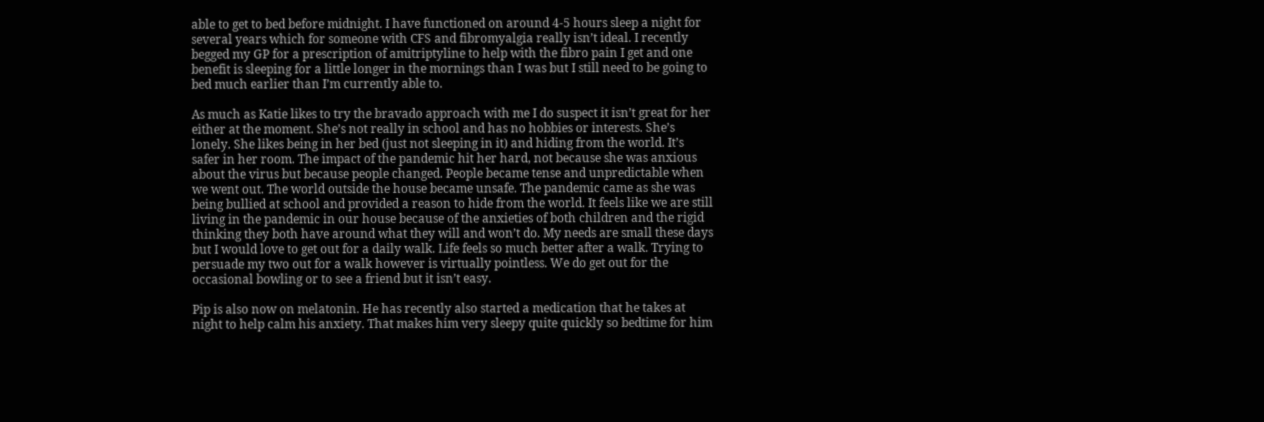able to get to bed before midnight. I have functioned on around 4-5 hours sleep a night for several years which for someone with CFS and fibromyalgia really isn’t ideal. I recently begged my GP for a prescription of amitriptyline to help with the fibro pain I get and one benefit is sleeping for a little longer in the mornings than I was but I still need to be going to bed much earlier than I’m currently able to.

As much as Katie likes to try the bravado approach with me I do suspect it isn’t great for her either at the moment. She’s not really in school and has no hobbies or interests. She’s lonely. She likes being in her bed (just not sleeping in it) and hiding from the world. It’s safer in her room. The impact of the pandemic hit her hard, not because she was anxious about the virus but because people changed. People became tense and unpredictable when we went out. The world outside the house became unsafe. The pandemic came as she was being bullied at school and provided a reason to hide from the world. It feels like we are still living in the pandemic in our house because of the anxieties of both children and the rigid thinking they both have around what they will and won’t do. My needs are small these days but I would love to get out for a daily walk. Life feels so much better after a walk. Trying to persuade my two out for a walk however is virtually pointless. We do get out for the occasional bowling or to see a friend but it isn’t easy.

Pip is also now on melatonin. He has recently also started a medication that he takes at night to help calm his anxiety. That makes him very sleepy quite quickly so bedtime for him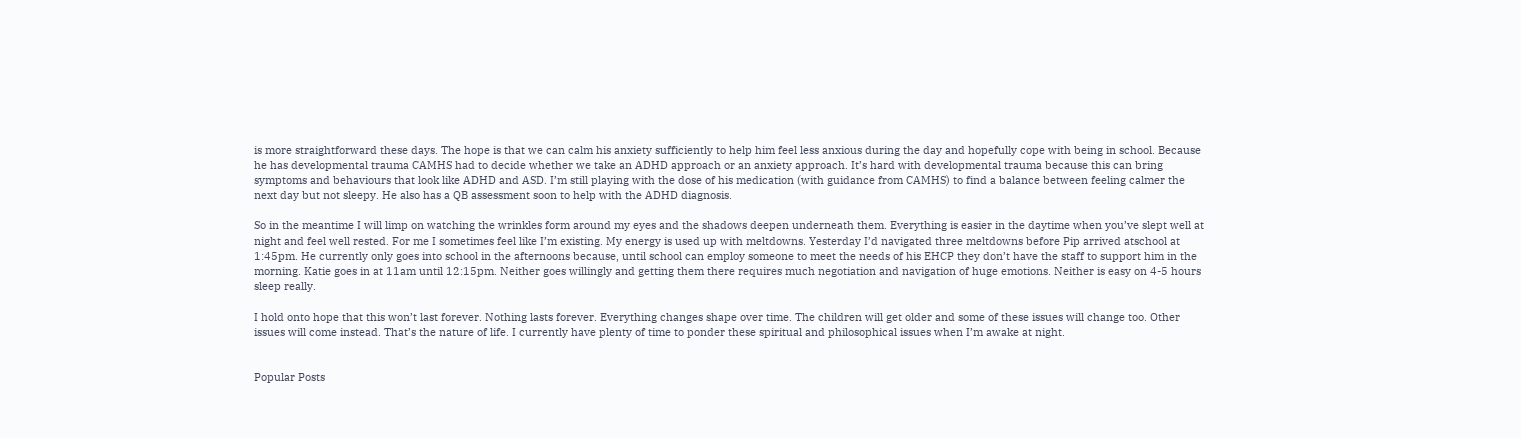is more straightforward these days. The hope is that we can calm his anxiety sufficiently to help him feel less anxious during the day and hopefully cope with being in school. Because he has developmental trauma CAMHS had to decide whether we take an ADHD approach or an anxiety approach. It’s hard with developmental trauma because this can bring symptoms and behaviours that look like ADHD and ASD. I’m still playing with the dose of his medication (with guidance from CAMHS) to find a balance between feeling calmer the next day but not sleepy. He also has a QB assessment soon to help with the ADHD diagnosis.

So in the meantime I will limp on watching the wrinkles form around my eyes and the shadows deepen underneath them. Everything is easier in the daytime when you’ve slept well at night and feel well rested. For me I sometimes feel like I’m existing. My energy is used up with meltdowns. Yesterday I’d navigated three meltdowns before Pip arrived atschool at 1:45pm. He currently only goes into school in the afternoons because, until school can employ someone to meet the needs of his EHCP they don’t have the staff to support him in the morning. Katie goes in at 11am until 12:15pm. Neither goes willingly and getting them there requires much negotiation and navigation of huge emotions. Neither is easy on 4-5 hours sleep really.

I hold onto hope that this won’t last forever. Nothing lasts forever. Everything changes shape over time. The children will get older and some of these issues will change too. Other issues will come instead. That’s the nature of life. I currently have plenty of time to ponder these spiritual and philosophical issues when I’m awake at night.


Popular Posts